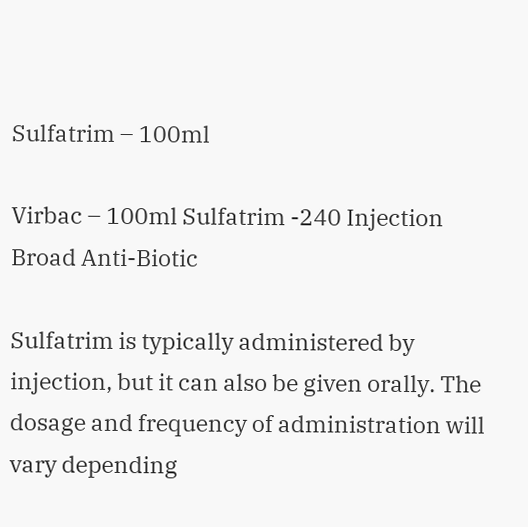Sulfatrim – 100ml

Virbac – 100ml Sulfatrim -240 Injection Broad Anti-Biotic

Sulfatrim is typically administered by injection, but it can also be given orally. The dosage and frequency of administration will vary depending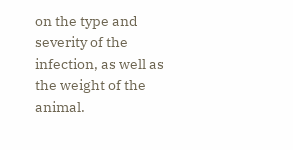on the type and severity of the infection, as well as the weight of the animal.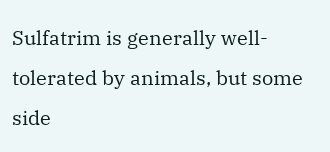Sulfatrim is generally well-tolerated by animals, but some side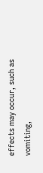effects may occur, such as vomiting,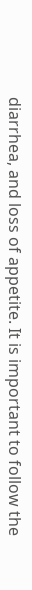diarrhea, and loss of appetite. It is important to follow the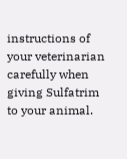instructions of your veterinarian carefully when giving Sulfatrim to your animal.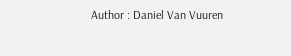Author : Daniel Van Vuuren